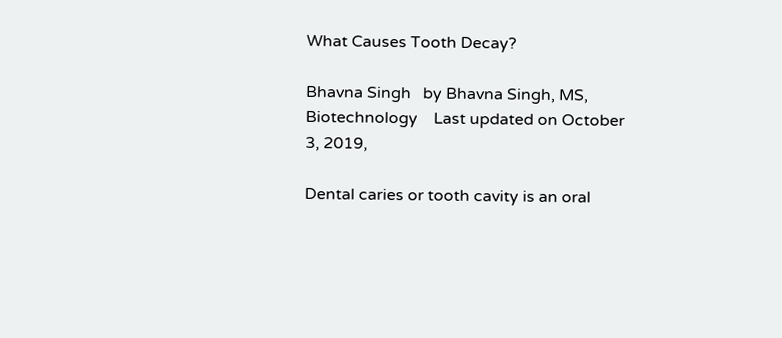What Causes Tooth Decay?

Bhavna Singh   by Bhavna Singh, MS, Biotechnology    Last updated on October 3, 2019,

Dental caries or tooth cavity is an oral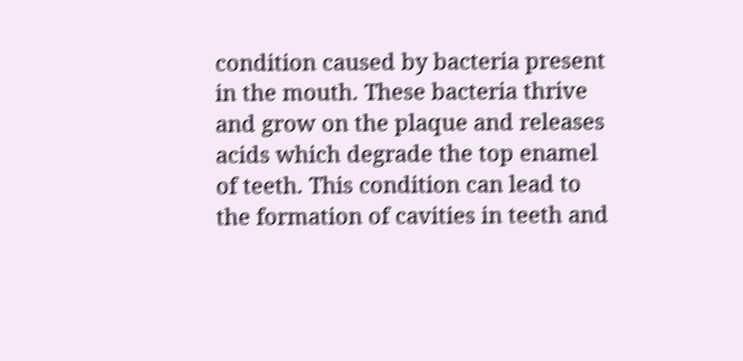condition caused by bacteria present in the mouth. These bacteria thrive and grow on the plaque and releases acids which degrade the top enamel of teeth. This condition can lead to the formation of cavities in teeth and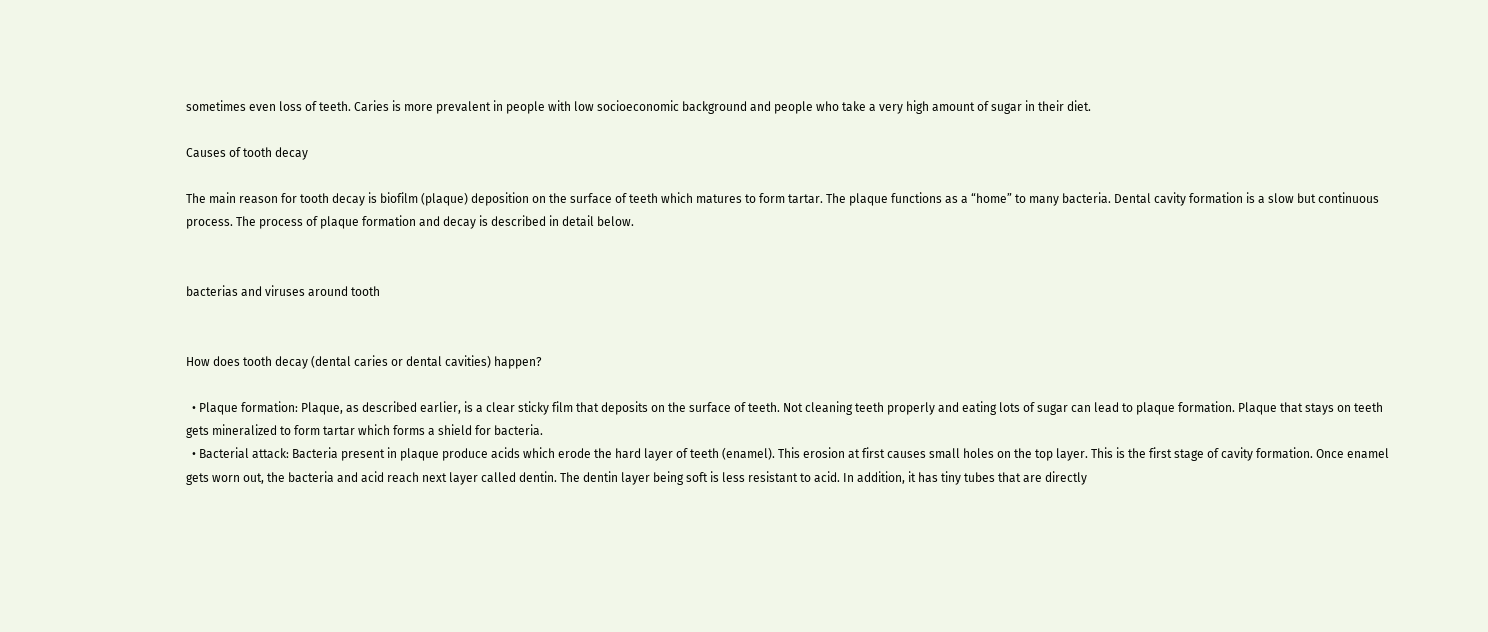sometimes even loss of teeth. Caries is more prevalent in people with low socioeconomic background and people who take a very high amount of sugar in their diet.

Causes of tooth decay

The main reason for tooth decay is biofilm (plaque) deposition on the surface of teeth which matures to form tartar. The plaque functions as a “home” to many bacteria. Dental cavity formation is a slow but continuous process. The process of plaque formation and decay is described in detail below.


bacterias and viruses around tooth


How does tooth decay (dental caries or dental cavities) happen?

  • Plaque formation: Plaque, as described earlier, is a clear sticky film that deposits on the surface of teeth. Not cleaning teeth properly and eating lots of sugar can lead to plaque formation. Plaque that stays on teeth gets mineralized to form tartar which forms a shield for bacteria.
  • Bacterial attack: Bacteria present in plaque produce acids which erode the hard layer of teeth (enamel). This erosion at first causes small holes on the top layer. This is the first stage of cavity formation. Once enamel gets worn out, the bacteria and acid reach next layer called dentin. The dentin layer being soft is less resistant to acid. In addition, it has tiny tubes that are directly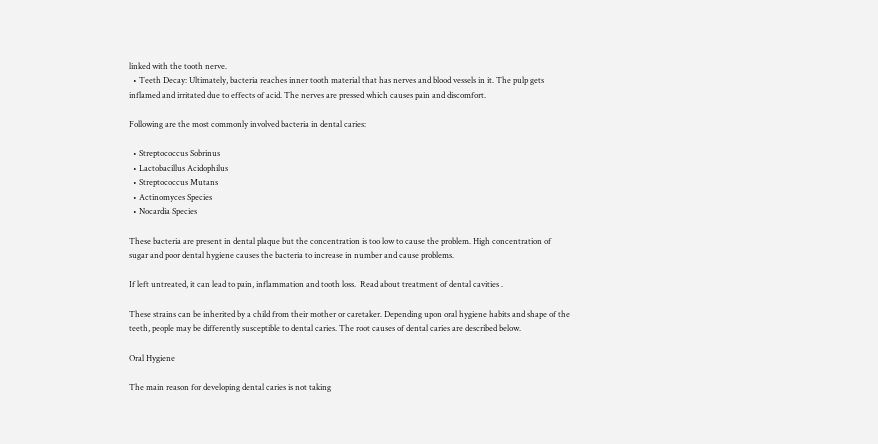linked with the tooth nerve.
  • Teeth Decay: Ultimately, bacteria reaches inner tooth material that has nerves and blood vessels in it. The pulp gets inflamed and irritated due to effects of acid. The nerves are pressed which causes pain and discomfort.

Following are the most commonly involved bacteria in dental caries:

  • Streptococcus Sobrinus
  • Lactobacillus Acidophilus
  • Streptococcus Mutans
  • Actinomyces Species
  • Nocardia Species

These bacteria are present in dental plaque but the concentration is too low to cause the problem. High concentration of sugar and poor dental hygiene causes the bacteria to increase in number and cause problems.

If left untreated, it can lead to pain, inflammation and tooth loss.  Read about treatment of dental cavities .

These strains can be inherited by a child from their mother or caretaker. Depending upon oral hygiene habits and shape of the teeth, people may be differently susceptible to dental caries. The root causes of dental caries are described below.

Oral Hygiene

The main reason for developing dental caries is not taking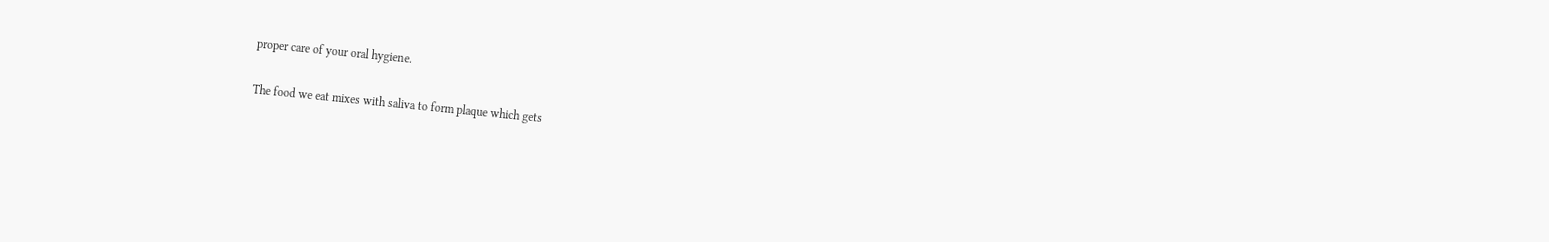proper care of your oral hygiene.

The food we eat mixes with saliva to form plaque which gets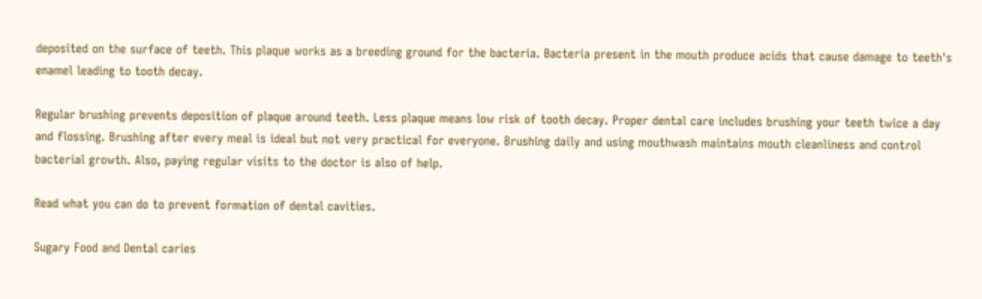deposited on the surface of teeth. This plaque works as a breeding ground for the bacteria. Bacteria present in the mouth produce acids that cause damage to teeth's enamel leading to tooth decay.

Regular brushing prevents deposition of plaque around teeth. Less plaque means low risk of tooth decay. Proper dental care includes brushing your teeth twice a day and flossing. Brushing after every meal is ideal but not very practical for everyone. Brushing daily and using mouthwash maintains mouth cleanliness and control bacterial growth. Also, paying regular visits to the doctor is also of help.

Read what you can do to prevent formation of dental cavities.

Sugary Food and Dental caries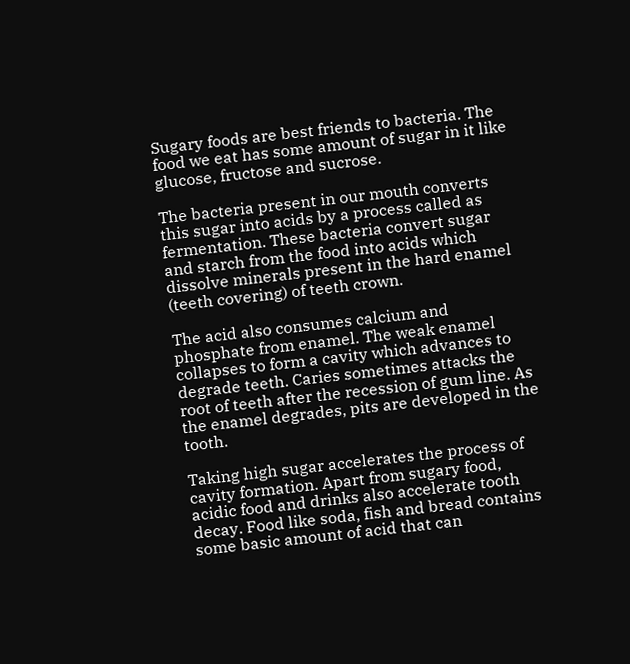Sugary foods are best friends to bacteria. The food we eat has some amount of sugar in it like glucose, fructose and sucrose.

The bacteria present in our mouth converts this sugar into acids by a process called as fermentation. These bacteria convert sugar and starch from the food into acids which dissolve minerals present in the hard enamel (teeth covering) of teeth crown.

The acid also consumes calcium and phosphate from enamel. The weak enamel collapses to form a cavity which advances to degrade teeth. Caries sometimes attacks the root of teeth after the recession of gum line. As the enamel degrades, pits are developed in the tooth.

Taking high sugar accelerates the process of cavity formation. Apart from sugary food, acidic food and drinks also accelerate tooth decay. Food like soda, fish and bread contains some basic amount of acid that can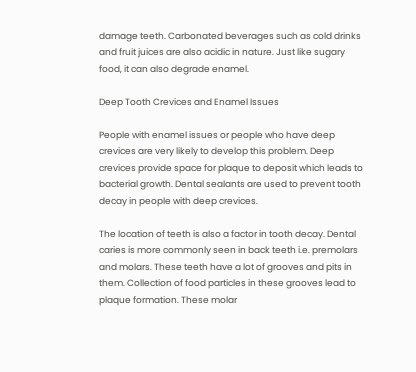damage teeth. Carbonated beverages such as cold drinks and fruit juices are also acidic in nature. Just like sugary food, it can also degrade enamel.

Deep Tooth Crevices and Enamel Issues

People with enamel issues or people who have deep crevices are very likely to develop this problem. Deep crevices provide space for plaque to deposit which leads to bacterial growth. Dental sealants are used to prevent tooth decay in people with deep crevices.

The location of teeth is also a factor in tooth decay. Dental caries is more commonly seen in back teeth i.e. premolars and molars. These teeth have a lot of grooves and pits in them. Collection of food particles in these grooves lead to plaque formation. These molar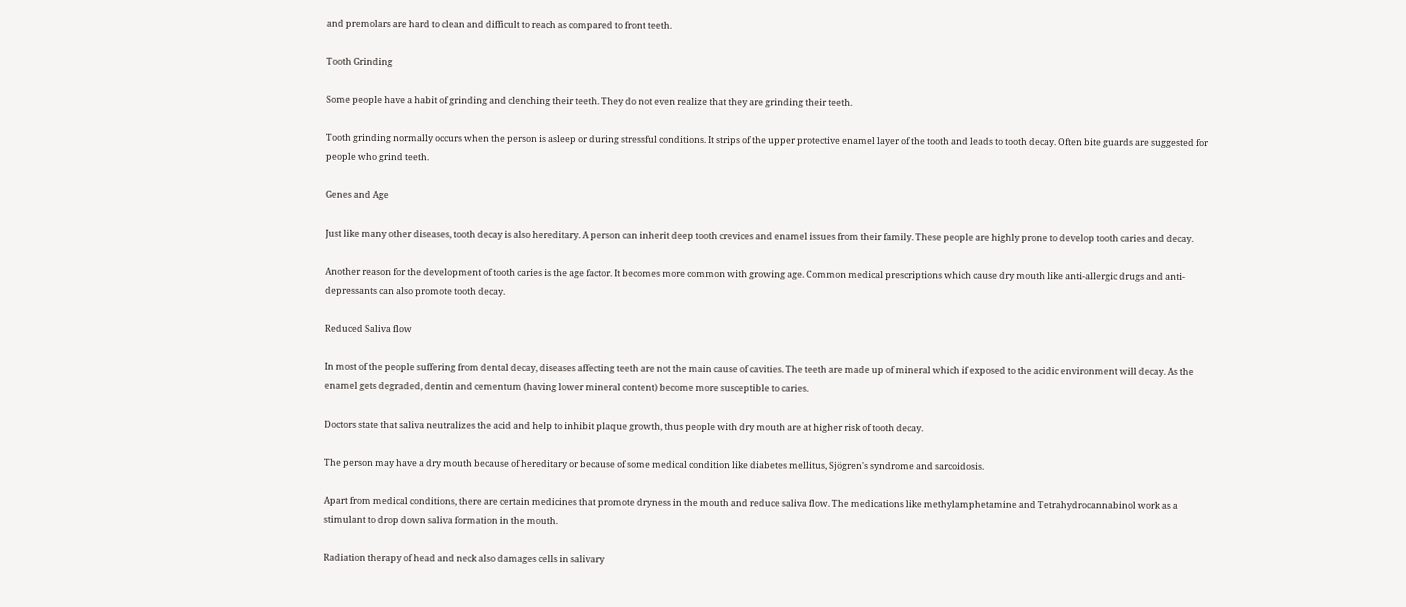and premolars are hard to clean and difficult to reach as compared to front teeth.

Tooth Grinding

Some people have a habit of grinding and clenching their teeth. They do not even realize that they are grinding their teeth.

Tooth grinding normally occurs when the person is asleep or during stressful conditions. It strips of the upper protective enamel layer of the tooth and leads to tooth decay. Often bite guards are suggested for people who grind teeth.

Genes and Age

Just like many other diseases, tooth decay is also hereditary. A person can inherit deep tooth crevices and enamel issues from their family. These people are highly prone to develop tooth caries and decay.

Another reason for the development of tooth caries is the age factor. It becomes more common with growing age. Common medical prescriptions which cause dry mouth like anti-allergic drugs and anti-depressants can also promote tooth decay.

Reduced Saliva flow

In most of the people suffering from dental decay, diseases affecting teeth are not the main cause of cavities. The teeth are made up of mineral which if exposed to the acidic environment will decay. As the enamel gets degraded, dentin and cementum (having lower mineral content) become more susceptible to caries.

Doctors state that saliva neutralizes the acid and help to inhibit plaque growth, thus people with dry mouth are at higher risk of tooth decay.

The person may have a dry mouth because of hereditary or because of some medical condition like diabetes mellitus, Sjögren's syndrome and sarcoidosis.

Apart from medical conditions, there are certain medicines that promote dryness in the mouth and reduce saliva flow. The medications like methylamphetamine and Tetrahydrocannabinol work as a stimulant to drop down saliva formation in the mouth.

Radiation therapy of head and neck also damages cells in salivary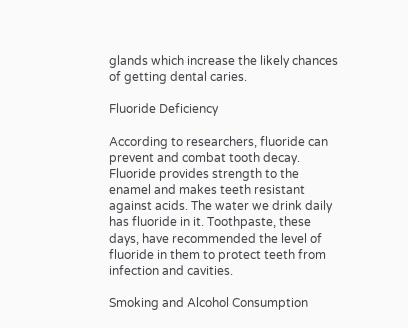glands which increase the likely chances of getting dental caries.

Fluoride Deficiency

According to researchers, fluoride can prevent and combat tooth decay. Fluoride provides strength to the enamel and makes teeth resistant against acids. The water we drink daily has fluoride in it. Toothpaste, these days, have recommended the level of fluoride in them to protect teeth from infection and cavities.

Smoking and Alcohol Consumption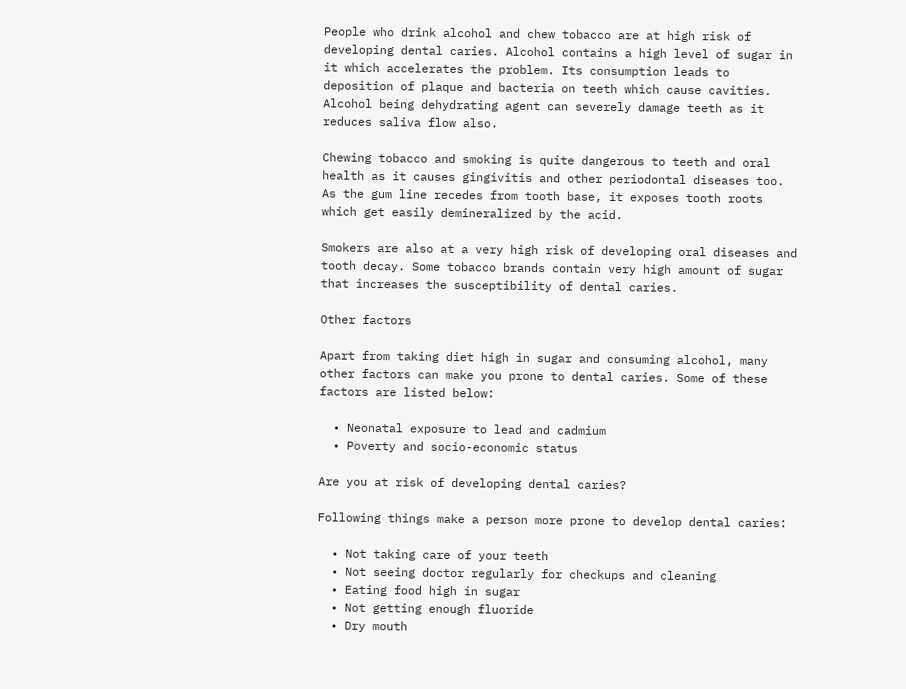People who drink alcohol and chew tobacco are at high risk of developing dental caries. Alcohol contains a high level of sugar in it which accelerates the problem. Its consumption leads to deposition of plaque and bacteria on teeth which cause cavities. Alcohol being dehydrating agent can severely damage teeth as it reduces saliva flow also.

Chewing tobacco and smoking is quite dangerous to teeth and oral health as it causes gingivitis and other periodontal diseases too. As the gum line recedes from tooth base, it exposes tooth roots which get easily demineralized by the acid.

Smokers are also at a very high risk of developing oral diseases and tooth decay. Some tobacco brands contain very high amount of sugar that increases the susceptibility of dental caries.

Other factors

Apart from taking diet high in sugar and consuming alcohol, many other factors can make you prone to dental caries. Some of these factors are listed below:

  • Neonatal exposure to lead and cadmium
  • Poverty and socio-economic status

Are you at risk of developing dental caries?

Following things make a person more prone to develop dental caries:

  • Not taking care of your teeth
  • Not seeing doctor regularly for checkups and cleaning
  • Eating food high in sugar
  • Not getting enough fluoride
  • Dry mouth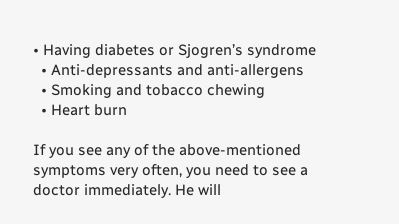• Having diabetes or Sjogren’s syndrome
  • Anti-depressants and anti-allergens
  • Smoking and tobacco chewing
  • Heart burn

If you see any of the above-mentioned symptoms very often, you need to see a doctor immediately. He will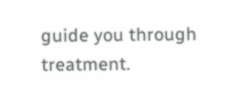guide you through treatment.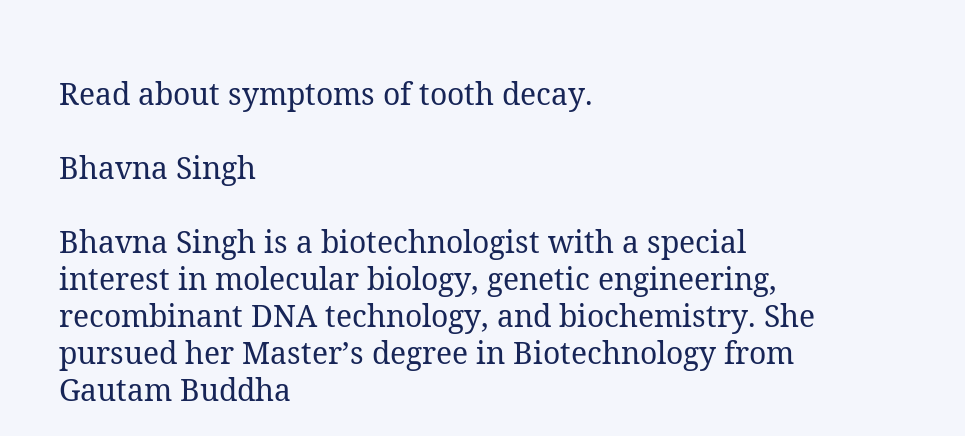Read about symptoms of tooth decay.

Bhavna Singh

Bhavna Singh is a biotechnologist with a special interest in molecular biology, genetic engineering, recombinant DNA technology, and biochemistry. She pursued her Master’s degree in Biotechnology from Gautam Buddha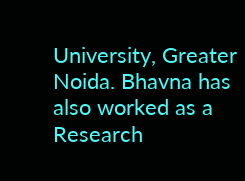University, Greater Noida. Bhavna has also worked as a Research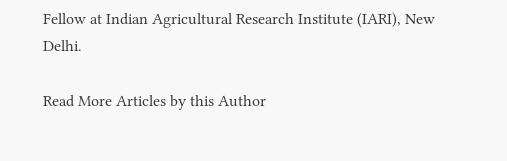Fellow at Indian Agricultural Research Institute (IARI), New Delhi.

Read More Articles by this Author